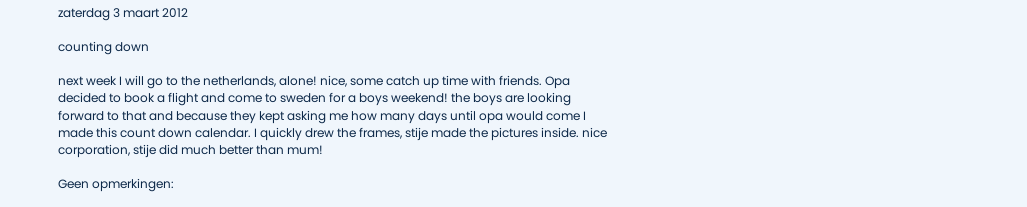zaterdag 3 maart 2012

counting down

next week I will go to the netherlands, alone! nice, some catch up time with friends. Opa decided to book a flight and come to sweden for a boys weekend! the boys are looking forward to that and because they kept asking me how many days until opa would come I made this count down calendar. I quickly drew the frames, stije made the pictures inside. nice corporation, stije did much better than mum!

Geen opmerkingen: